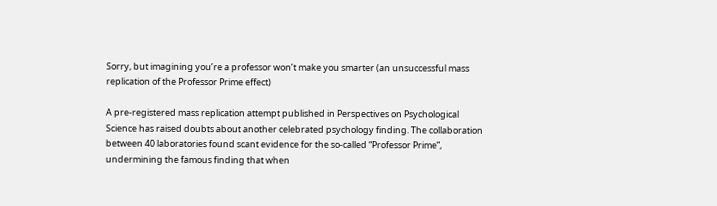Sorry, but imagining you’re a professor won’t make you smarter (an unsuccessful mass replication of the Professor Prime effect)

A pre-registered mass replication attempt published in Perspectives on Psychological Science has raised doubts about another celebrated psychology finding. The collaboration between 40 laboratories found scant evidence for the so-called “Professor Prime”, undermining the famous finding that when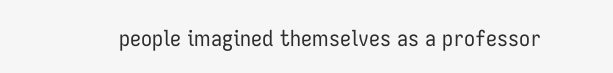people imagined themselves as a professor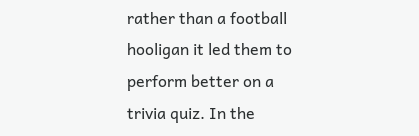rather than a football hooligan it led them to perform better on a trivia quiz. In the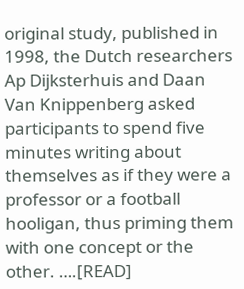original study, published in 1998, the Dutch researchers Ap Dijksterhuis and Daan Van Knippenberg asked participants to spend five minutes writing about themselves as if they were a professor or a football hooligan, thus priming them with one concept or the other. ….[READ]